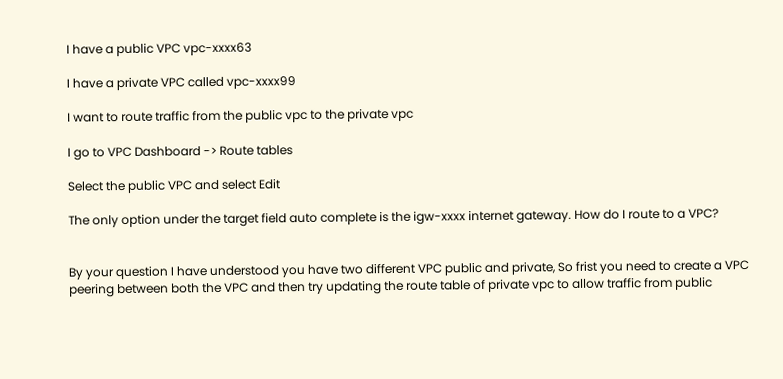I have a public VPC vpc-xxxx63

I have a private VPC called vpc-xxxx99

I want to route traffic from the public vpc to the private vpc

I go to VPC Dashboard -> Route tables

Select the public VPC and select Edit

The only option under the target field auto complete is the igw-xxxx internet gateway. How do I route to a VPC?


By your question I have understood you have two different VPC public and private, So frist you need to create a VPC peering between both the VPC and then try updating the route table of private vpc to allow traffic from public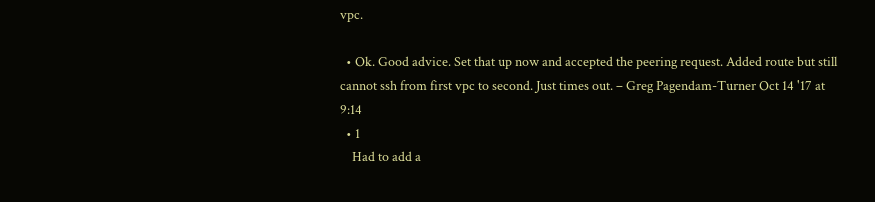vpc.

  • Ok. Good advice. Set that up now and accepted the peering request. Added route but still cannot ssh from first vpc to second. Just times out. – Greg Pagendam-Turner Oct 14 '17 at 9:14
  • 1
    Had to add a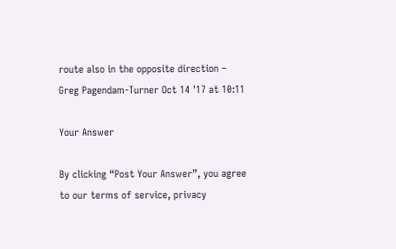route also in the opposite direction – Greg Pagendam-Turner Oct 14 '17 at 10:11

Your Answer

By clicking “Post Your Answer”, you agree to our terms of service, privacy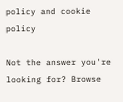policy and cookie policy

Not the answer you're looking for? Browse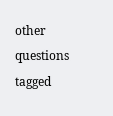other questions tagged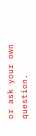or ask your own question.